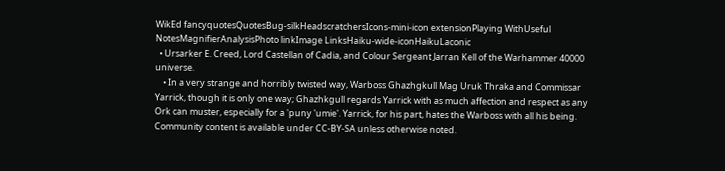WikEd fancyquotesQuotesBug-silkHeadscratchersIcons-mini-icon extensionPlaying WithUseful NotesMagnifierAnalysisPhoto linkImage LinksHaiku-wide-iconHaikuLaconic
  • Ursarker E. Creed, Lord Castellan of Cadia, and Colour Sergeant Jarran Kell of the Warhammer 40000 universe.
    • In a very strange and horribly twisted way, Warboss Ghazhgkull Mag Uruk Thraka and Commissar Yarrick, though it is only one way; Ghazhkgull regards Yarrick with as much affection and respect as any Ork can muster, especially for a 'puny 'umie'. Yarrick, for his part, hates the Warboss with all his being.
Community content is available under CC-BY-SA unless otherwise noted.